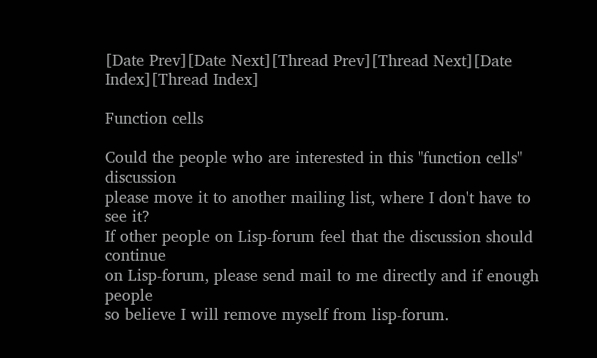[Date Prev][Date Next][Thread Prev][Thread Next][Date Index][Thread Index]

Function cells

Could the people who are interested in this "function cells" discussion
please move it to another mailing list, where I don't have to see it?
If other people on Lisp-forum feel that the discussion should continue
on Lisp-forum, please send mail to me directly and if enough people
so believe I will remove myself from lisp-forum.